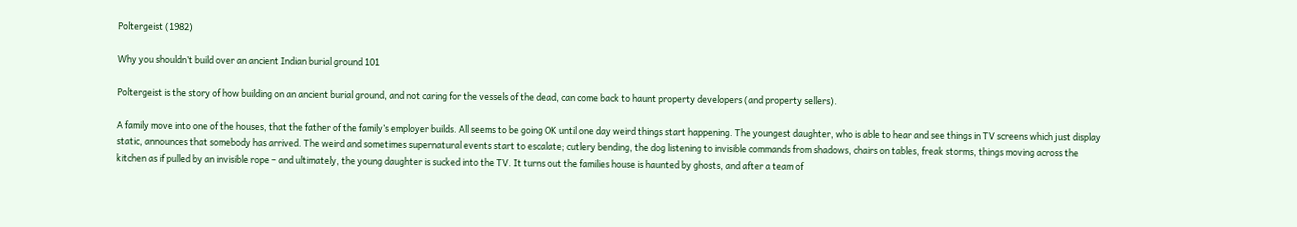Poltergeist (1982)

Why you shouldn’t build over an ancient Indian burial ground 101

Poltergeist is the story of how building on an ancient burial ground, and not caring for the vessels of the dead, can come back to haunt property developers (and property sellers).

A family move into one of the houses, that the father of the family’s employer builds. All seems to be going OK until one day weird things start happening. The youngest daughter, who is able to hear and see things in TV screens which just display static, announces that somebody has arrived. The weird and sometimes supernatural events start to escalate; cutlery bending, the dog listening to invisible commands from shadows, chairs on tables, freak storms, things moving across the kitchen as if pulled by an invisible rope – and ultimately, the young daughter is sucked into the TV. It turns out the families house is haunted by ghosts, and after a team of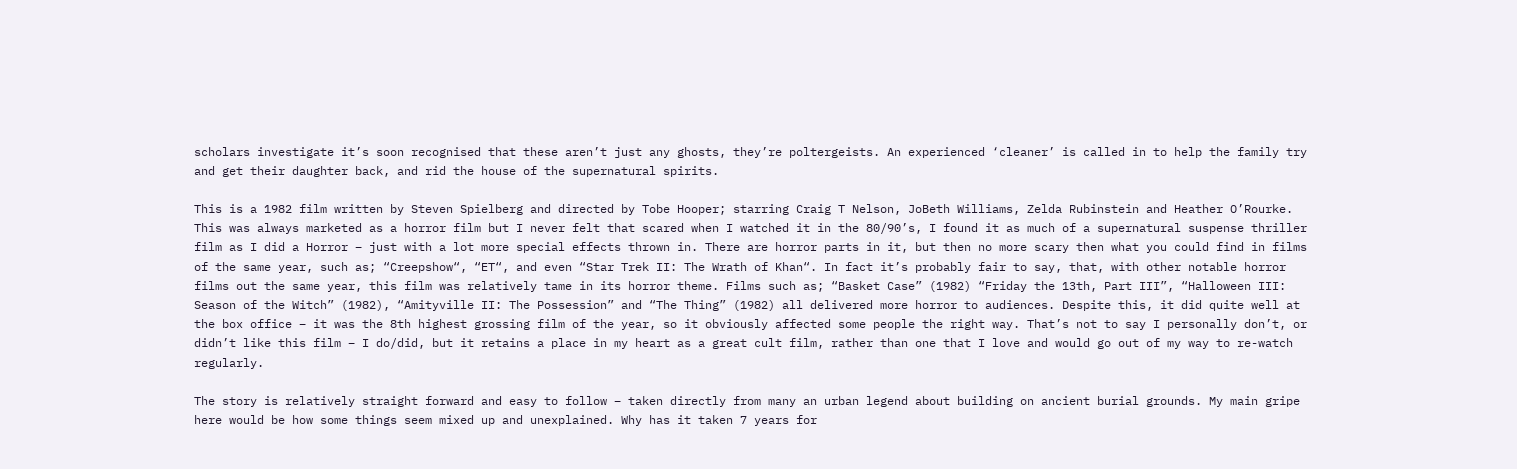scholars investigate it’s soon recognised that these aren’t just any ghosts, they’re poltergeists. An experienced ‘cleaner’ is called in to help the family try and get their daughter back, and rid the house of the supernatural spirits.

This is a 1982 film written by Steven Spielberg and directed by Tobe Hooper; starring Craig T Nelson, JoBeth Williams, Zelda Rubinstein and Heather O’Rourke. This was always marketed as a horror film but I never felt that scared when I watched it in the 80/90’s, I found it as much of a supernatural suspense thriller film as I did a Horror – just with a lot more special effects thrown in. There are horror parts in it, but then no more scary then what you could find in films of the same year, such as; “Creepshow“, “ET“, and even “Star Trek II: The Wrath of Khan“. In fact it’s probably fair to say, that, with other notable horror films out the same year, this film was relatively tame in its horror theme. Films such as; “Basket Case” (1982) “Friday the 13th, Part III”, “Halloween III: Season of the Witch” (1982), “Amityville II: The Possession” and “The Thing” (1982) all delivered more horror to audiences. Despite this, it did quite well at the box office – it was the 8th highest grossing film of the year, so it obviously affected some people the right way. That’s not to say I personally don’t, or didn’t like this film – I do/did, but it retains a place in my heart as a great cult film, rather than one that I love and would go out of my way to re-watch regularly.

The story is relatively straight forward and easy to follow – taken directly from many an urban legend about building on ancient burial grounds. My main gripe here would be how some things seem mixed up and unexplained. Why has it taken 7 years for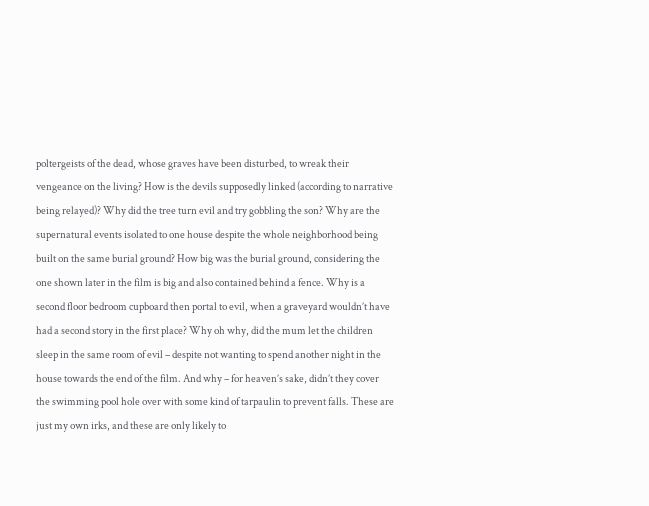poltergeists of the dead, whose graves have been disturbed, to wreak their vengeance on the living? How is the devils supposedly linked (according to narrative being relayed)? Why did the tree turn evil and try gobbling the son? Why are the supernatural events isolated to one house despite the whole neighborhood being built on the same burial ground? How big was the burial ground, considering the one shown later in the film is big and also contained behind a fence. Why is a second floor bedroom cupboard then portal to evil, when a graveyard wouldn’t have had a second story in the first place? Why oh why, did the mum let the children sleep in the same room of evil – despite not wanting to spend another night in the house towards the end of the film. And why – for heaven’s sake, didn’t they cover the swimming pool hole over with some kind of tarpaulin to prevent falls. These are just my own irks, and these are only likely to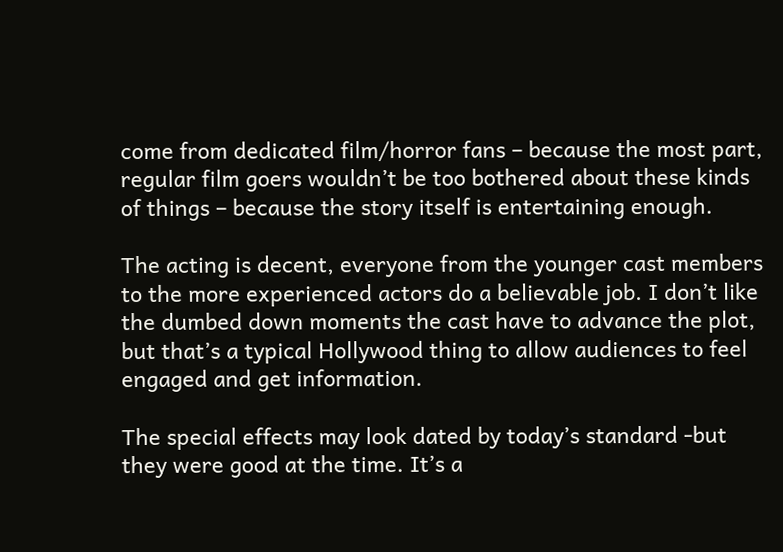come from dedicated film/horror fans – because the most part, regular film goers wouldn’t be too bothered about these kinds of things – because the story itself is entertaining enough.

The acting is decent, everyone from the younger cast members to the more experienced actors do a believable job. I don’t like the dumbed down moments the cast have to advance the plot, but that’s a typical Hollywood thing to allow audiences to feel engaged and get information.

The special effects may look dated by today’s standard -but they were good at the time. It’s a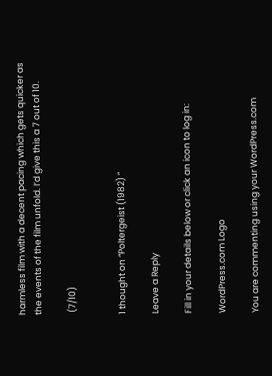harmless film with a decent pacing which gets quicker as the events of the film unfold. I’d give this a 7 out of 10.

 (7/10)


1 thought on “Poltergeist (1982) ”

Leave a Reply

Fill in your details below or click an icon to log in:

WordPress.com Logo

You are commenting using your WordPress.com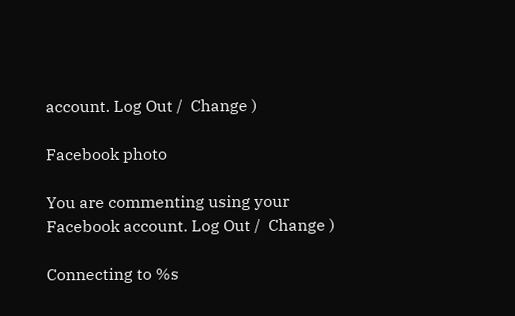account. Log Out /  Change )

Facebook photo

You are commenting using your Facebook account. Log Out /  Change )

Connecting to %s